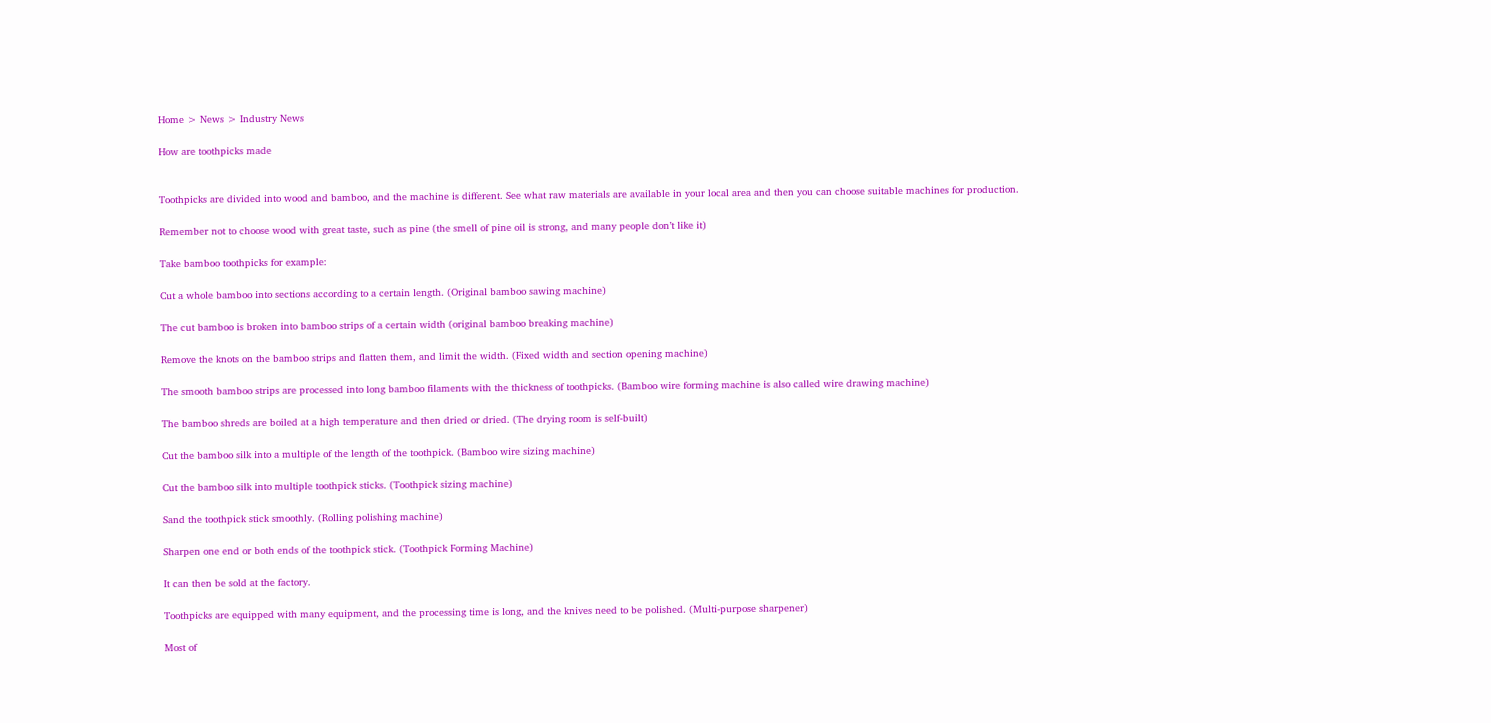Home > News > Industry News

How are toothpicks made


Toothpicks are divided into wood and bamboo, and the machine is different. See what raw materials are available in your local area and then you can choose suitable machines for production.

Remember not to choose wood with great taste, such as pine (the smell of pine oil is strong, and many people don’t like it)

Take bamboo toothpicks for example:

Cut a whole bamboo into sections according to a certain length. (Original bamboo sawing machine)

The cut bamboo is broken into bamboo strips of a certain width (original bamboo breaking machine)

Remove the knots on the bamboo strips and flatten them, and limit the width. (Fixed width and section opening machine)

The smooth bamboo strips are processed into long bamboo filaments with the thickness of toothpicks. (Bamboo wire forming machine is also called wire drawing machine)

The bamboo shreds are boiled at a high temperature and then dried or dried. (The drying room is self-built)

Cut the bamboo silk into a multiple of the length of the toothpick. (Bamboo wire sizing machine)

Cut the bamboo silk into multiple toothpick sticks. (Toothpick sizing machine)

Sand the toothpick stick smoothly. (Rolling polishing machine)

Sharpen one end or both ends of the toothpick stick. (Toothpick Forming Machine)

It can then be sold at the factory.

Toothpicks are equipped with many equipment, and the processing time is long, and the knives need to be polished. (Multi-purpose sharpener)

Most of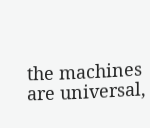the machines are universal,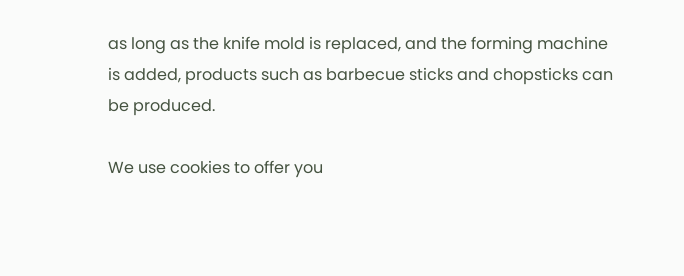as long as the knife mold is replaced, and the forming machine is added, products such as barbecue sticks and chopsticks can be produced.

We use cookies to offer you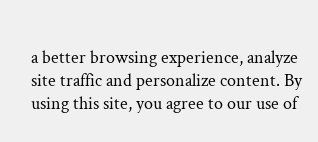a better browsing experience, analyze site traffic and personalize content. By using this site, you agree to our use of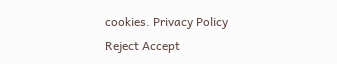cookies. Privacy Policy
Reject Accept